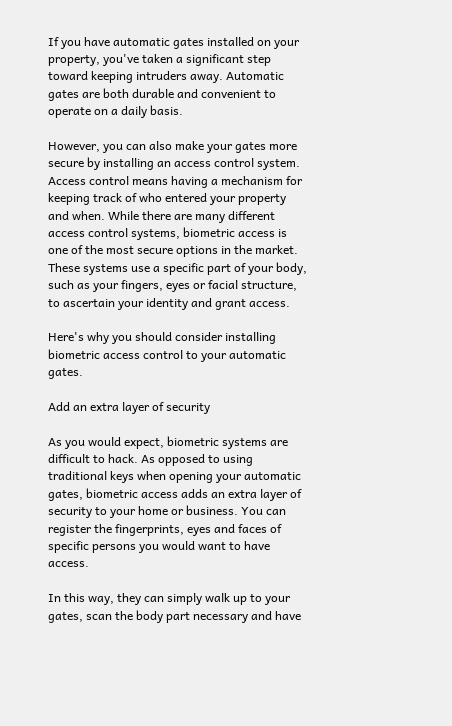If you have automatic gates installed on your property, you've taken a significant step toward keeping intruders away. Automatic gates are both durable and convenient to operate on a daily basis.

However, you can also make your gates more secure by installing an access control system. Access control means having a mechanism for keeping track of who entered your property and when. While there are many different access control systems, biometric access is one of the most secure options in the market. These systems use a specific part of your body, such as your fingers, eyes or facial structure, to ascertain your identity and grant access.

Here's why you should consider installing biometric access control to your automatic gates.

Add an extra layer of security

As you would expect, biometric systems are difficult to hack. As opposed to using traditional keys when opening your automatic gates, biometric access adds an extra layer of security to your home or business. You can register the fingerprints, eyes and faces of specific persons you would want to have access.

In this way, they can simply walk up to your gates, scan the body part necessary and have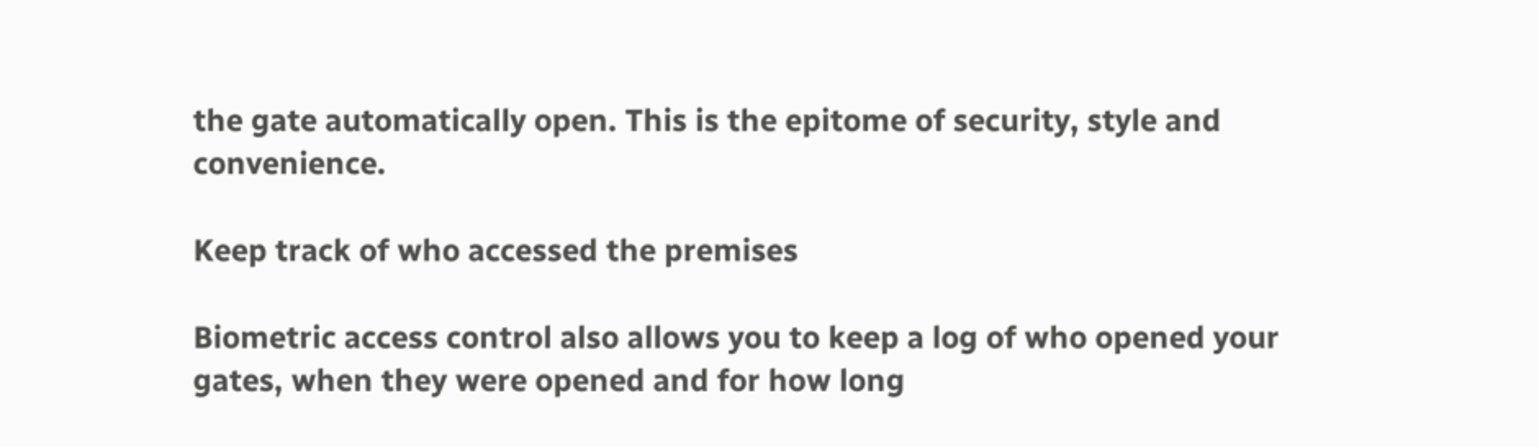the gate automatically open. This is the epitome of security, style and convenience.

Keep track of who accessed the premises

Biometric access control also allows you to keep a log of who opened your gates, when they were opened and for how long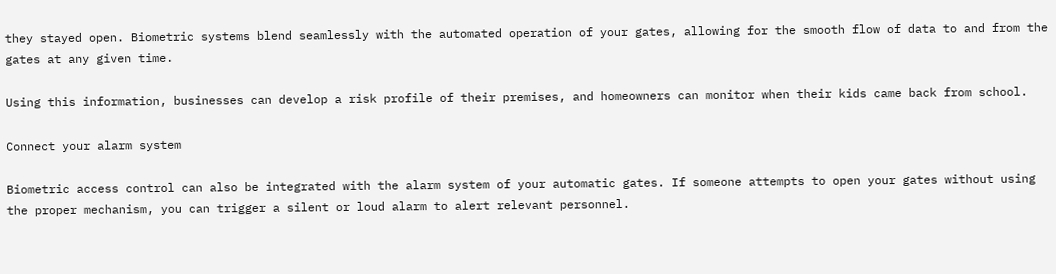they stayed open. Biometric systems blend seamlessly with the automated operation of your gates, allowing for the smooth flow of data to and from the gates at any given time.

Using this information, businesses can develop a risk profile of their premises, and homeowners can monitor when their kids came back from school.

Connect your alarm system

Biometric access control can also be integrated with the alarm system of your automatic gates. If someone attempts to open your gates without using the proper mechanism, you can trigger a silent or loud alarm to alert relevant personnel.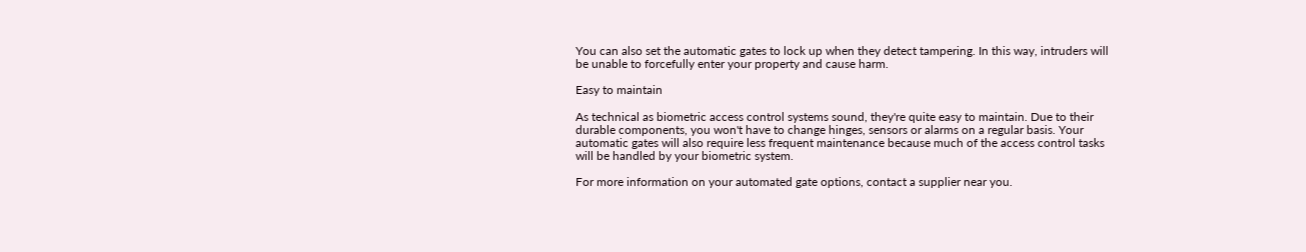You can also set the automatic gates to lock up when they detect tampering. In this way, intruders will be unable to forcefully enter your property and cause harm.

Easy to maintain

As technical as biometric access control systems sound, they're quite easy to maintain. Due to their durable components, you won't have to change hinges, sensors or alarms on a regular basis. Your automatic gates will also require less frequent maintenance because much of the access control tasks will be handled by your biometric system.

For more information on your automated gate options, contact a supplier near you.